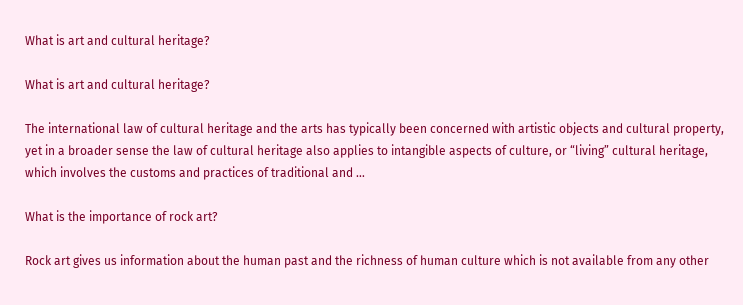What is art and cultural heritage?

What is art and cultural heritage?

The international law of cultural heritage and the arts has typically been concerned with artistic objects and cultural property, yet in a broader sense the law of cultural heritage also applies to intangible aspects of culture, or “living” cultural heritage, which involves the customs and practices of traditional and …

What is the importance of rock art?

Rock art gives us information about the human past and the richness of human culture which is not available from any other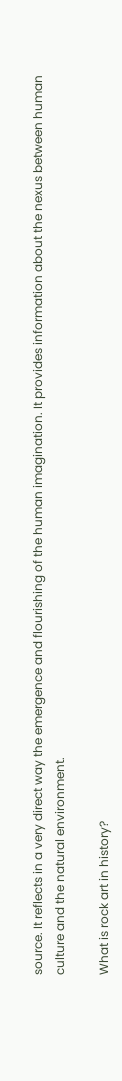source. It reflects in a very direct way the emergence and flourishing of the human imagination. It provides information about the nexus between human culture and the natural environment.

What is rock art in history?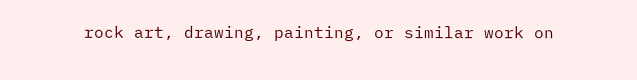rock art, drawing, painting, or similar work on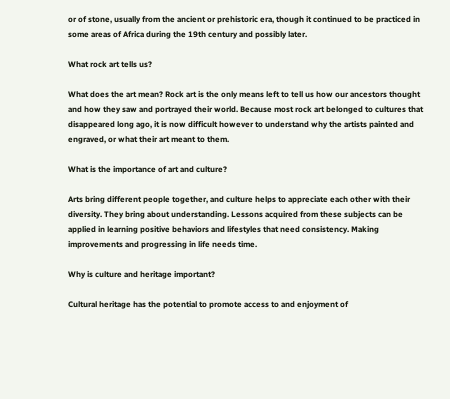or of stone, usually from the ancient or prehistoric era, though it continued to be practiced in some areas of Africa during the 19th century and possibly later.

What rock art tells us?

What does the art mean? Rock art is the only means left to tell us how our ancestors thought and how they saw and portrayed their world. Because most rock art belonged to cultures that disappeared long ago, it is now difficult however to understand why the artists painted and engraved, or what their art meant to them.

What is the importance of art and culture?

Arts bring different people together, and culture helps to appreciate each other with their diversity. They bring about understanding. Lessons acquired from these subjects can be applied in learning positive behaviors and lifestyles that need consistency. Making improvements and progressing in life needs time.

Why is culture and heritage important?

Cultural heritage has the potential to promote access to and enjoyment of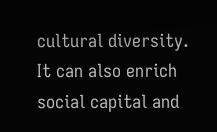cultural diversity. It can also enrich social capital and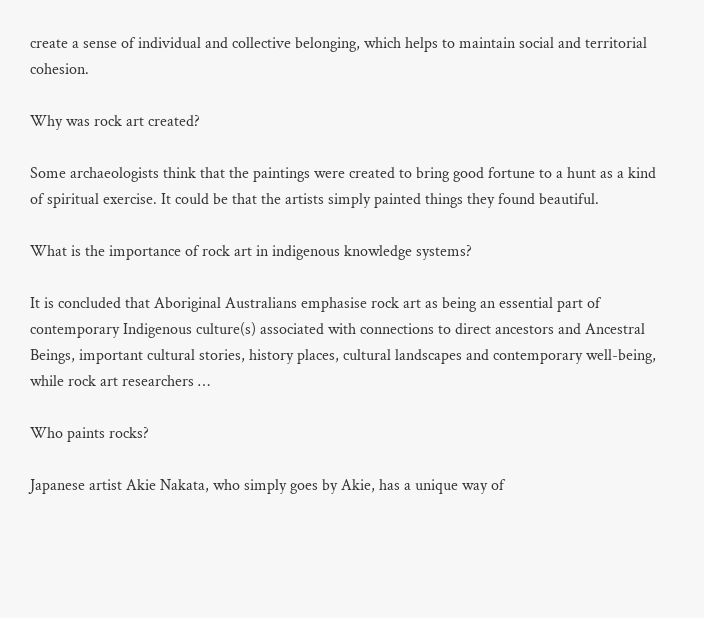create a sense of individual and collective belonging, which helps to maintain social and territorial cohesion.

Why was rock art created?

Some archaeologists think that the paintings were created to bring good fortune to a hunt as a kind of spiritual exercise. It could be that the artists simply painted things they found beautiful.

What is the importance of rock art in indigenous knowledge systems?

It is concluded that Aboriginal Australians emphasise rock art as being an essential part of contemporary Indigenous culture(s) associated with connections to direct ancestors and Ancestral Beings, important cultural stories, history places, cultural landscapes and contemporary well-being, while rock art researchers …

Who paints rocks?

Japanese artist Akie Nakata, who simply goes by Akie, has a unique way of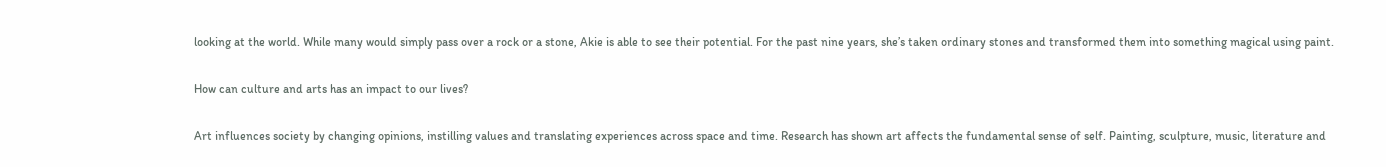looking at the world. While many would simply pass over a rock or a stone, Akie is able to see their potential. For the past nine years, she’s taken ordinary stones and transformed them into something magical using paint.

How can culture and arts has an impact to our lives?

Art influences society by changing opinions, instilling values and translating experiences across space and time. Research has shown art affects the fundamental sense of self. Painting, sculpture, music, literature and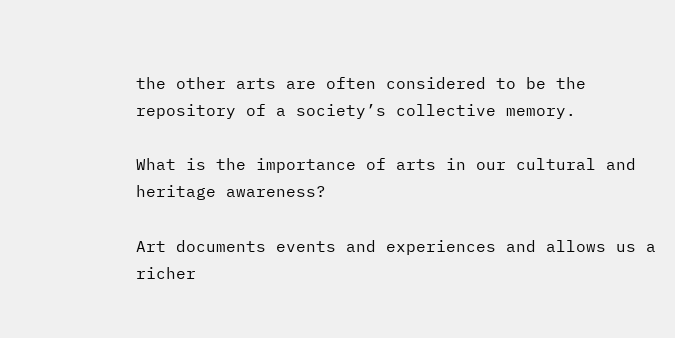the other arts are often considered to be the repository of a society’s collective memory.

What is the importance of arts in our cultural and heritage awareness?

Art documents events and experiences and allows us a richer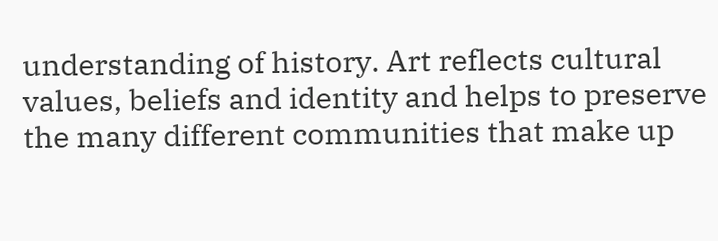understanding of history. Art reflects cultural values, beliefs and identity and helps to preserve the many different communities that make up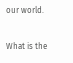our world.

What is the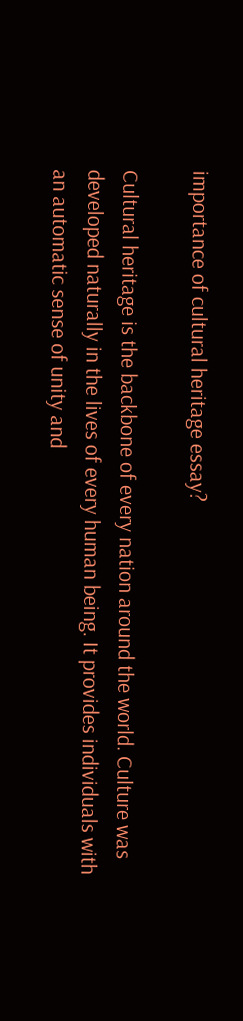importance of cultural heritage essay?

Cultural heritage is the backbone of every nation around the world. Culture was developed naturally in the lives of every human being. It provides individuals with an automatic sense of unity and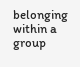belonging within a group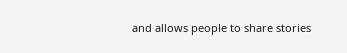and allows people to share stories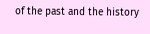of the past and the history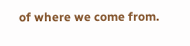of where we come from.